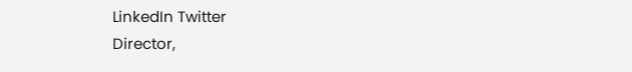LinkedIn Twitter
Director,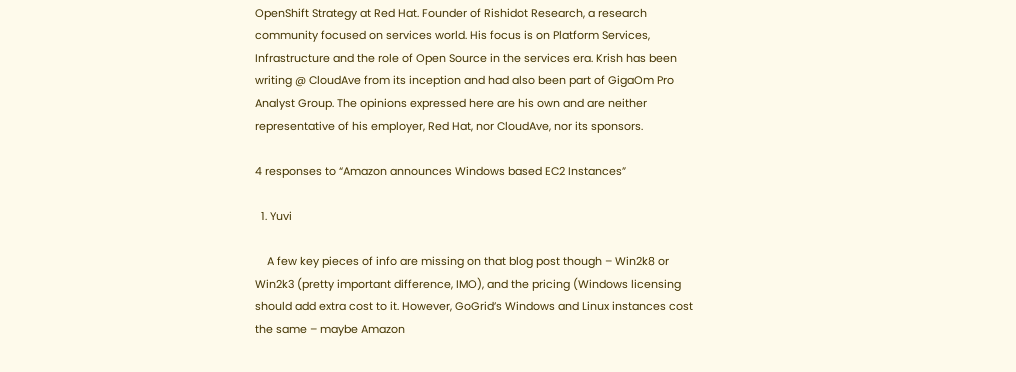OpenShift Strategy at Red Hat. Founder of Rishidot Research, a research community focused on services world. His focus is on Platform Services, Infrastructure and the role of Open Source in the services era. Krish has been writing @ CloudAve from its inception and had also been part of GigaOm Pro Analyst Group. The opinions expressed here are his own and are neither representative of his employer, Red Hat, nor CloudAve, nor its sponsors.

4 responses to “Amazon announces Windows based EC2 Instances”

  1. Yuvi

    A few key pieces of info are missing on that blog post though – Win2k8 or Win2k3 (pretty important difference, IMO), and the pricing (Windows licensing should add extra cost to it. However, GoGrid’s Windows and Linux instances cost the same – maybe Amazon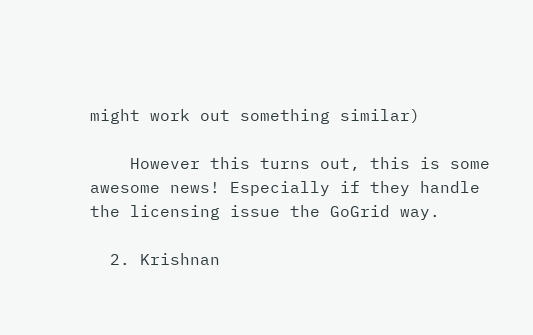might work out something similar)

    However this turns out, this is some awesome news! Especially if they handle the licensing issue the GoGrid way.

  2. Krishnan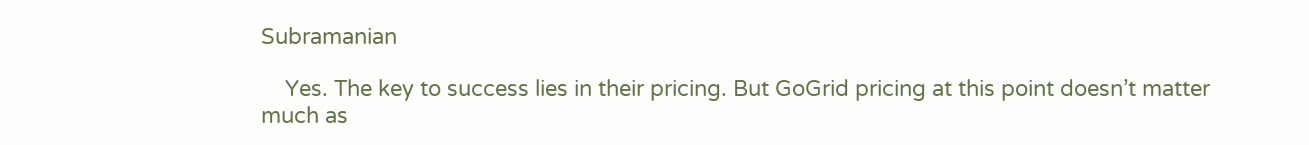Subramanian

    Yes. The key to success lies in their pricing. But GoGrid pricing at this point doesn’t matter much as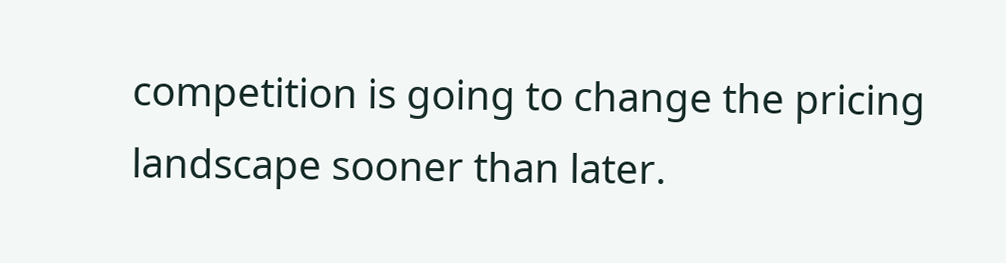competition is going to change the pricing landscape sooner than later.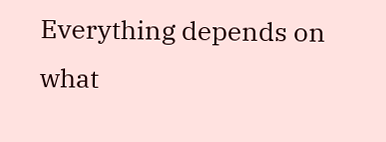Everything depends on what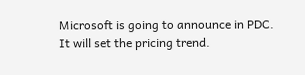Microsoft is going to announce in PDC. It will set the pricing trend.